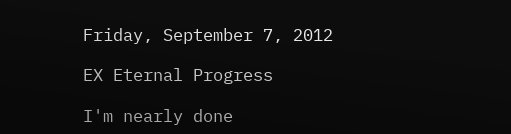Friday, September 7, 2012

EX Eternal Progress

I'm nearly done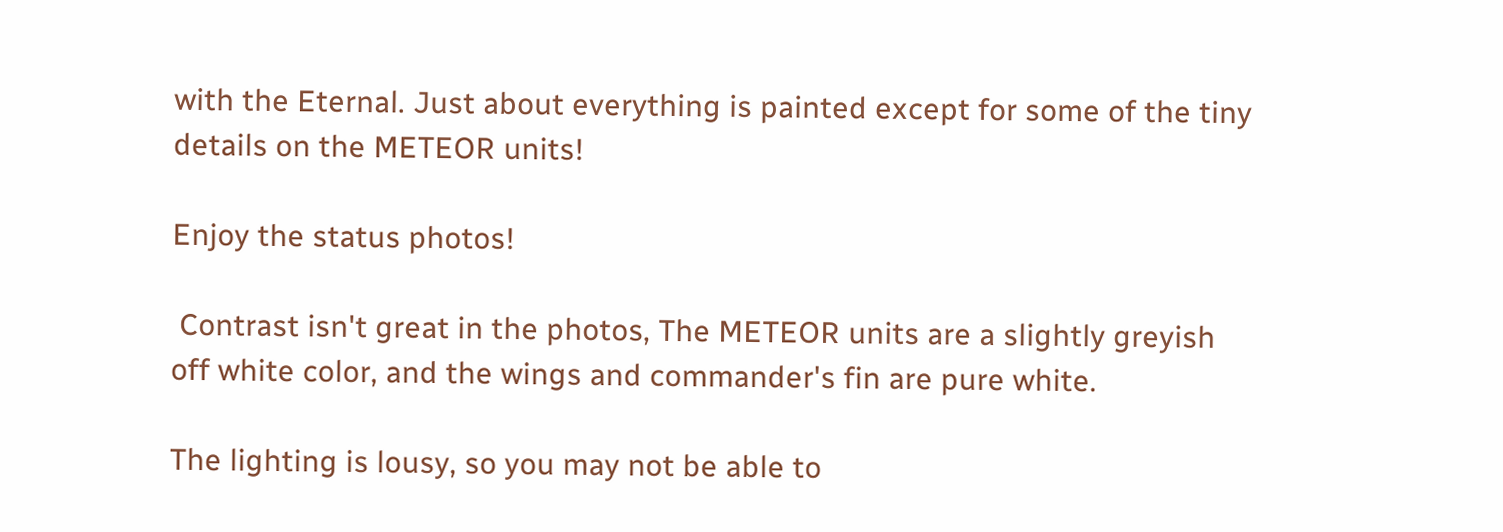with the Eternal. Just about everything is painted except for some of the tiny details on the METEOR units!

Enjoy the status photos!

 Contrast isn't great in the photos, The METEOR units are a slightly greyish off white color, and the wings and commander's fin are pure white.

The lighting is lousy, so you may not be able to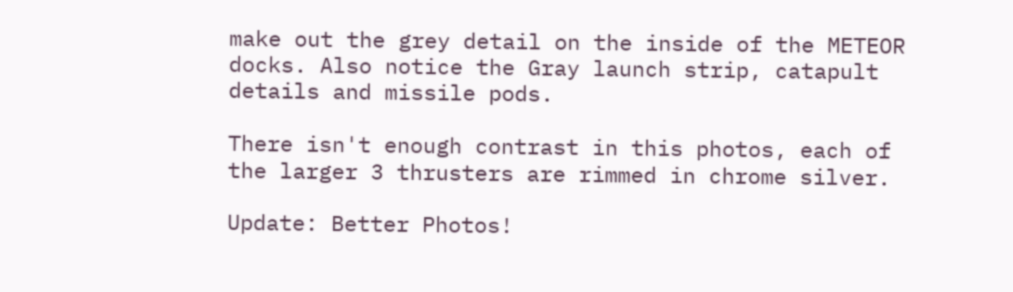make out the grey detail on the inside of the METEOR docks. Also notice the Gray launch strip, catapult details and missile pods.

There isn't enough contrast in this photos, each of the larger 3 thrusters are rimmed in chrome silver.

Update: Better Photos!